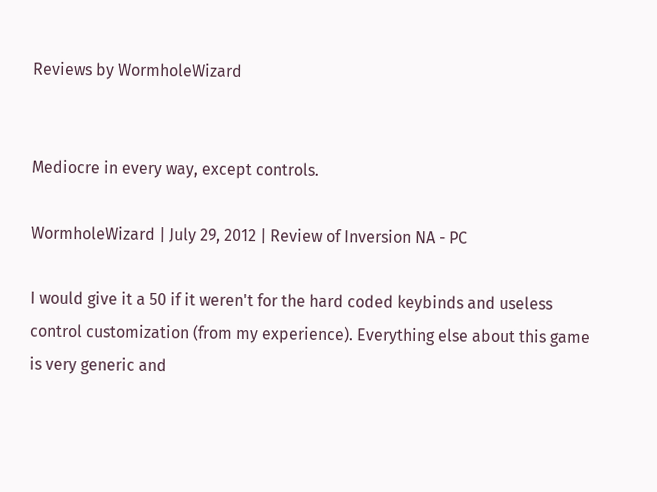Reviews by WormholeWizard


Mediocre in every way, except controls.

WormholeWizard | July 29, 2012 | Review of Inversion NA - PC

I would give it a 50 if it weren't for the hard coded keybinds and useless control customization (from my experience). Everything else about this game is very generic and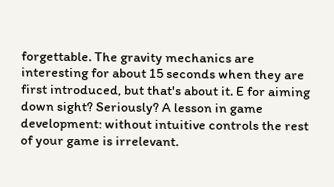forgettable. The gravity mechanics are interesting for about 15 seconds when they are first introduced, but that's about it. E for aiming down sight? Seriously? A lesson in game development: without intuitive controls the rest of your game is irrelevant.